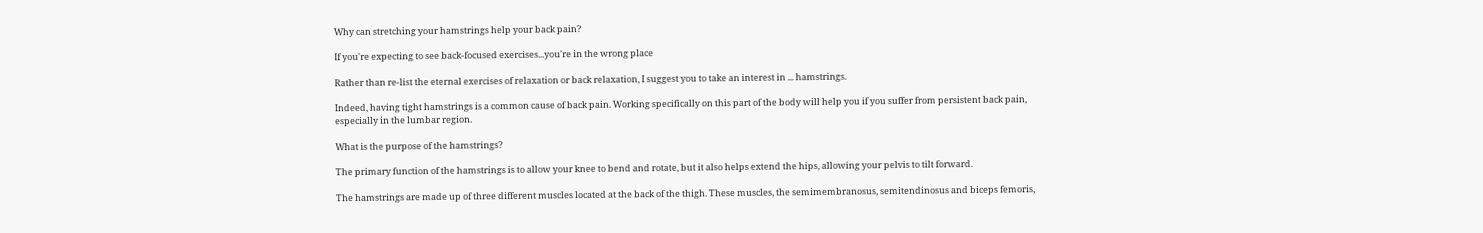Why can stretching your hamstrings help your back pain?

If you're expecting to see back-focused exercises...you're in the wrong place

Rather than re-list the eternal exercises of relaxation or back relaxation, I suggest you to take an interest in ... hamstrings.

Indeed, having tight hamstrings is a common cause of back pain. Working specifically on this part of the body will help you if you suffer from persistent back pain, especially in the lumbar region.

What is the purpose of the hamstrings?

The primary function of the hamstrings is to allow your knee to bend and rotate, but it also helps extend the hips, allowing your pelvis to tilt forward.

The hamstrings are made up of three different muscles located at the back of the thigh. These muscles, the semimembranosus, semitendinosus and biceps femoris,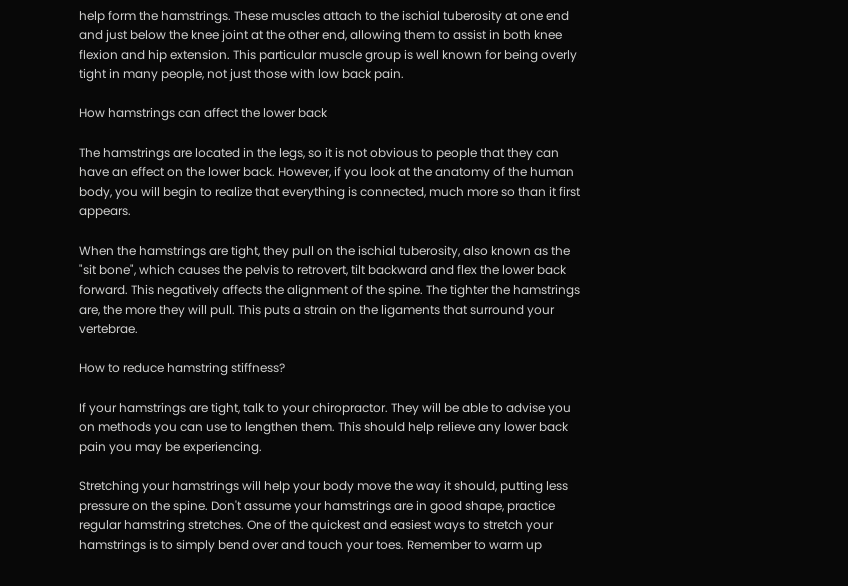help form the hamstrings. These muscles attach to the ischial tuberosity at one end and just below the knee joint at the other end, allowing them to assist in both knee flexion and hip extension. This particular muscle group is well known for being overly tight in many people, not just those with low back pain.

How hamstrings can affect the lower back

The hamstrings are located in the legs, so it is not obvious to people that they can have an effect on the lower back. However, if you look at the anatomy of the human body, you will begin to realize that everything is connected, much more so than it first appears.

When the hamstrings are tight, they pull on the ischial tuberosity, also known as the "sit bone", which causes the pelvis to retrovert, tilt backward and flex the lower back forward. This negatively affects the alignment of the spine. The tighter the hamstrings are, the more they will pull. This puts a strain on the ligaments that surround your vertebrae.

How to reduce hamstring stiffness?

If your hamstrings are tight, talk to your chiropractor. They will be able to advise you on methods you can use to lengthen them. This should help relieve any lower back pain you may be experiencing.

Stretching your hamstrings will help your body move the way it should, putting less pressure on the spine. Don't assume your hamstrings are in good shape, practice regular hamstring stretches. One of the quickest and easiest ways to stretch your hamstrings is to simply bend over and touch your toes. Remember to warm up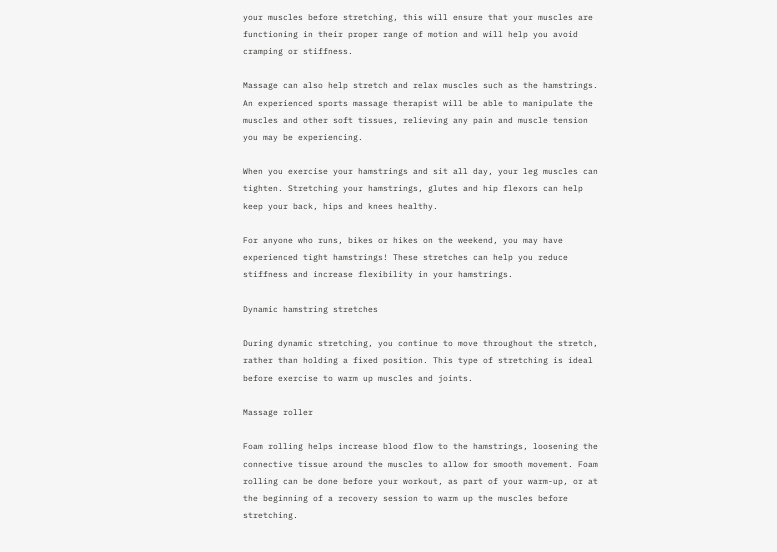your muscles before stretching, this will ensure that your muscles are functioning in their proper range of motion and will help you avoid cramping or stiffness.

Massage can also help stretch and relax muscles such as the hamstrings. An experienced sports massage therapist will be able to manipulate the muscles and other soft tissues, relieving any pain and muscle tension you may be experiencing.

When you exercise your hamstrings and sit all day, your leg muscles can tighten. Stretching your hamstrings, glutes and hip flexors can help keep your back, hips and knees healthy.

For anyone who runs, bikes or hikes on the weekend, you may have experienced tight hamstrings! These stretches can help you reduce stiffness and increase flexibility in your hamstrings.

Dynamic hamstring stretches

During dynamic stretching, you continue to move throughout the stretch, rather than holding a fixed position. This type of stretching is ideal before exercise to warm up muscles and joints.

Massage roller

Foam rolling helps increase blood flow to the hamstrings, loosening the connective tissue around the muscles to allow for smooth movement. Foam rolling can be done before your workout, as part of your warm-up, or at the beginning of a recovery session to warm up the muscles before stretching.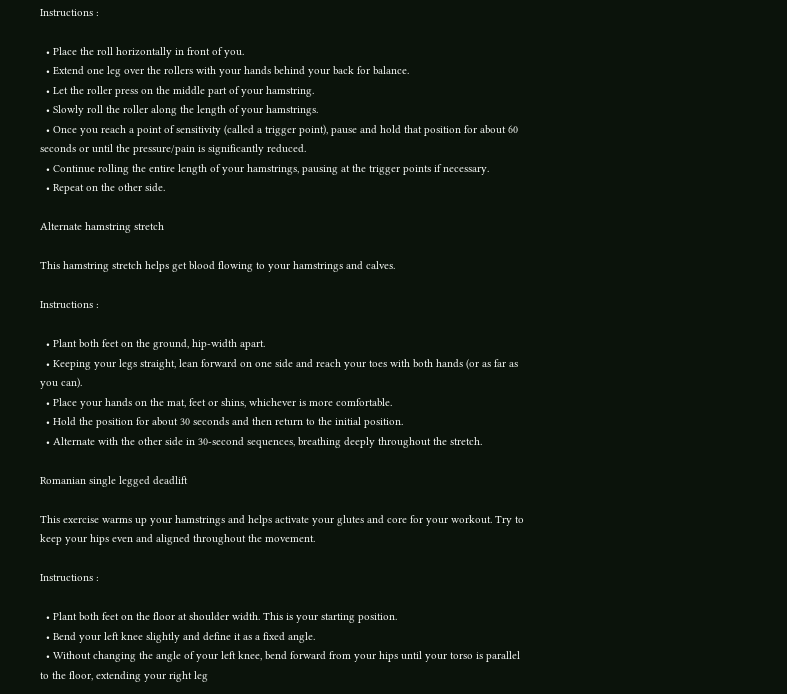Instructions :

  • Place the roll horizontally in front of you.
  • Extend one leg over the rollers with your hands behind your back for balance.
  • Let the roller press on the middle part of your hamstring.
  • Slowly roll the roller along the length of your hamstrings.
  • Once you reach a point of sensitivity (called a trigger point), pause and hold that position for about 60 seconds or until the pressure/pain is significantly reduced.
  • Continue rolling the entire length of your hamstrings, pausing at the trigger points if necessary.
  • Repeat on the other side.

Alternate hamstring stretch

This hamstring stretch helps get blood flowing to your hamstrings and calves.

Instructions :

  • Plant both feet on the ground, hip-width apart.
  • Keeping your legs straight, lean forward on one side and reach your toes with both hands (or as far as you can).
  • Place your hands on the mat, feet or shins, whichever is more comfortable.
  • Hold the position for about 30 seconds and then return to the initial position.
  • Alternate with the other side in 30-second sequences, breathing deeply throughout the stretch.

Romanian single legged deadlift

This exercise warms up your hamstrings and helps activate your glutes and core for your workout. Try to keep your hips even and aligned throughout the movement.

Instructions :

  • Plant both feet on the floor at shoulder width. This is your starting position.
  • Bend your left knee slightly and define it as a fixed angle.
  • Without changing the angle of your left knee, bend forward from your hips until your torso is parallel to the floor, extending your right leg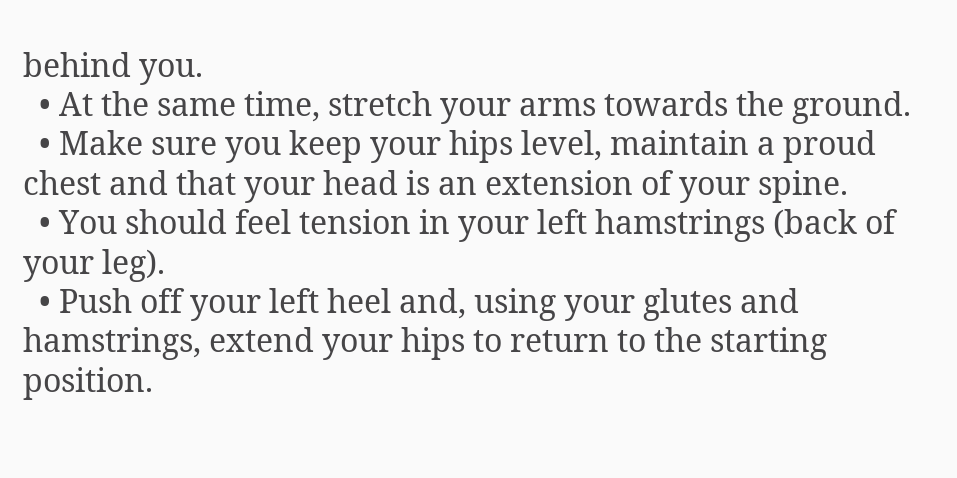behind you.
  • At the same time, stretch your arms towards the ground.
  • Make sure you keep your hips level, maintain a proud chest and that your head is an extension of your spine.
  • You should feel tension in your left hamstrings (back of your leg).
  • Push off your left heel and, using your glutes and hamstrings, extend your hips to return to the starting position.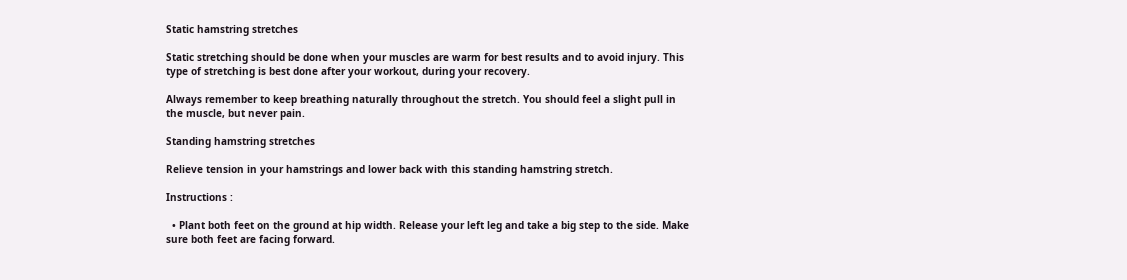Static hamstring stretches

Static stretching should be done when your muscles are warm for best results and to avoid injury. This type of stretching is best done after your workout, during your recovery.

Always remember to keep breathing naturally throughout the stretch. You should feel a slight pull in the muscle, but never pain.

Standing hamstring stretches

Relieve tension in your hamstrings and lower back with this standing hamstring stretch.

Instructions :

  • Plant both feet on the ground at hip width. Release your left leg and take a big step to the side. Make sure both feet are facing forward.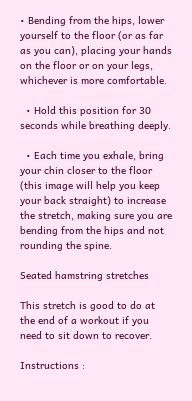• Bending from the hips, lower yourself to the floor (or as far as you can), placing your hands on the floor or on your legs, whichever is more comfortable.

  • Hold this position for 30 seconds while breathing deeply.

  • Each time you exhale, bring your chin closer to the floor (this image will help you keep your back straight) to increase the stretch, making sure you are bending from the hips and not rounding the spine.

Seated hamstring stretches

This stretch is good to do at the end of a workout if you need to sit down to recover.

Instructions :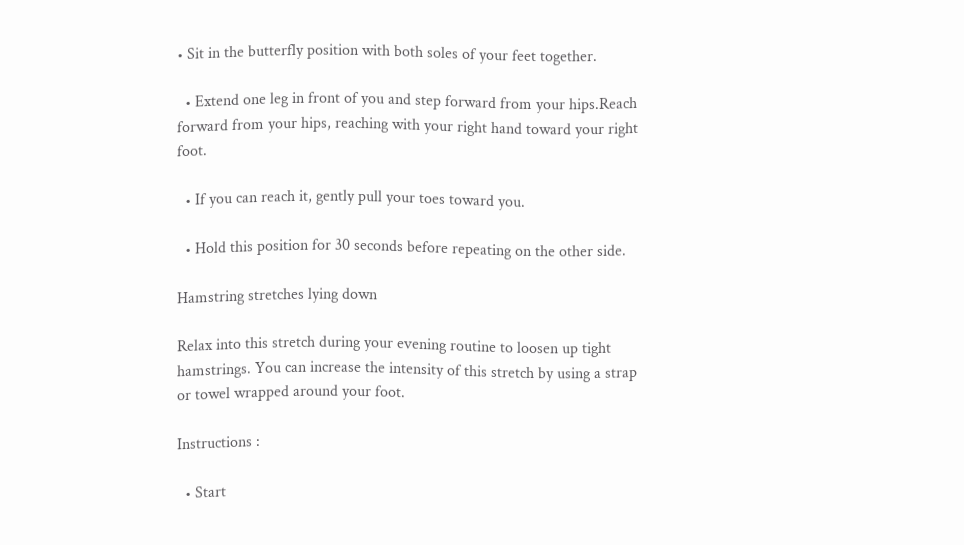• Sit in the butterfly position with both soles of your feet together.

  • Extend one leg in front of you and step forward from your hips.Reach forward from your hips, reaching with your right hand toward your right foot.

  • If you can reach it, gently pull your toes toward you.

  • Hold this position for 30 seconds before repeating on the other side.

Hamstring stretches lying down

Relax into this stretch during your evening routine to loosen up tight hamstrings. You can increase the intensity of this stretch by using a strap or towel wrapped around your foot.

Instructions :

  • Start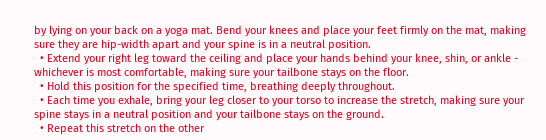by lying on your back on a yoga mat. Bend your knees and place your feet firmly on the mat, making sure they are hip-width apart and your spine is in a neutral position.
  • Extend your right leg toward the ceiling and place your hands behind your knee, shin, or ankle - whichever is most comfortable, making sure your tailbone stays on the floor.
  • Hold this position for the specified time, breathing deeply throughout.
  • Each time you exhale, bring your leg closer to your torso to increase the stretch, making sure your spine stays in a neutral position and your tailbone stays on the ground.
  • Repeat this stretch on the other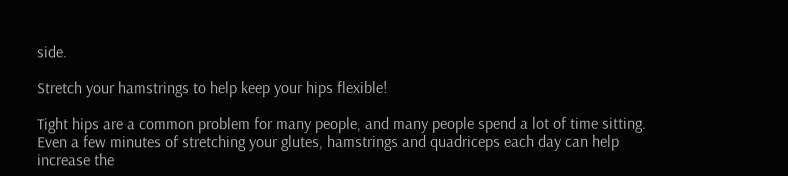side.

Stretch your hamstrings to help keep your hips flexible!

Tight hips are a common problem for many people, and many people spend a lot of time sitting. Even a few minutes of stretching your glutes, hamstrings and quadriceps each day can help increase the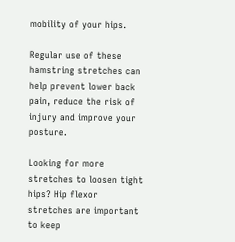mobility of your hips.

Regular use of these hamstring stretches can help prevent lower back pain, reduce the risk of injury and improve your posture.

Looking for more stretches to loosen tight hips? Hip flexor stretches are important to keep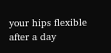your hips flexible after a day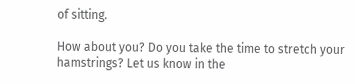of sitting.

How about you? Do you take the time to stretch your hamstrings? Let us know in the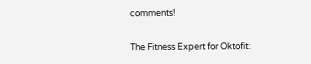comments!

The Fitness Expert for Oktofit: